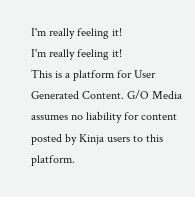I'm really feeling it!
I'm really feeling it!
This is a platform for User Generated Content. G/O Media assumes no liability for content posted by Kinja users to this platform.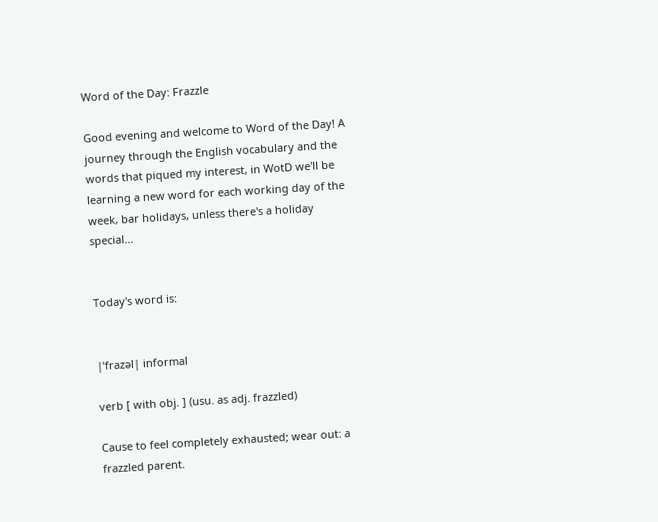Word of the Day: Frazzle

Good evening and welcome to Word of the Day! A journey through the English vocabulary and the words that piqued my interest, in WotD we'll be learning a new word for each working day of the week, bar holidays, unless there's a holiday special...


Today's word is:


|ˈfrazəl| informal

verb [ with obj. ] (usu. as adj. frazzled)

Cause to feel completely exhausted; wear out: a frazzled parent.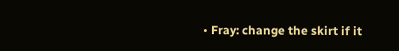• Fray: change the skirt if it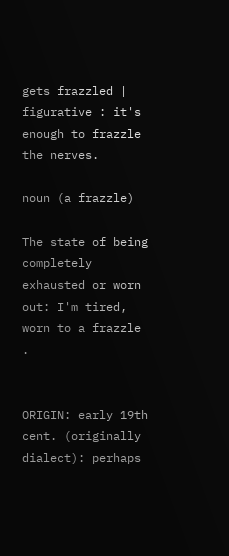gets frazzled | figurative : it's enough to frazzle the nerves.

noun (a frazzle)

The state of being completely exhausted or worn out: I'm tired, worn to a frazzle .


ORIGIN: early 19th cent. (originally dialect): perhaps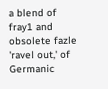a blend of fray1 and obsolete fazle 'ravel out,' of Germanic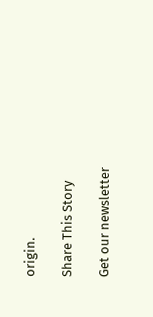origin.

Share This Story

Get our newsletter